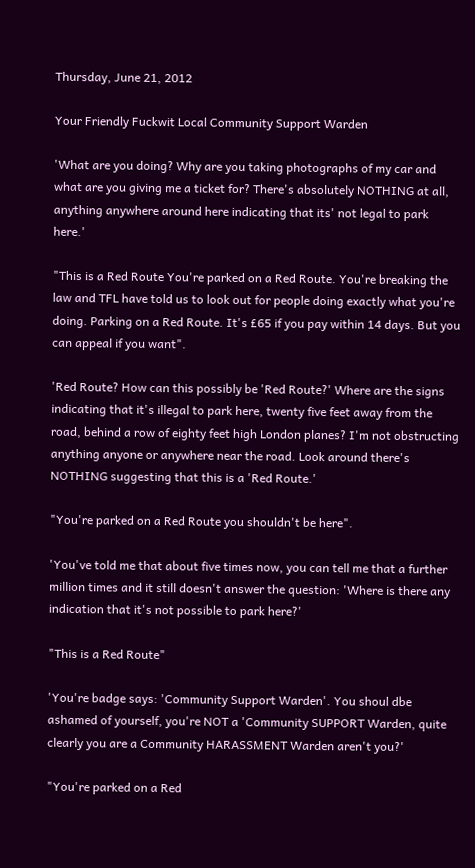Thursday, June 21, 2012

Your Friendly Fuckwit Local Community Support Warden

'What are you doing? Why are you taking photographs of my car and what are you giving me a ticket for? There's absolutely NOTHING at all, anything anywhere around here indicating that its' not legal to park here.'

"This is a Red Route You're parked on a Red Route. You're breaking the law and TFL have told us to look out for people doing exactly what you're doing. Parking on a Red Route. It's £65 if you pay within 14 days. But you can appeal if you want".

'Red Route? How can this possibly be 'Red Route?' Where are the signs indicating that it's illegal to park here, twenty five feet away from the road, behind a row of eighty feet high London planes? I'm not obstructing anything anyone or anywhere near the road. Look around there's NOTHING suggesting that this is a 'Red Route.'

"You're parked on a Red Route you shouldn't be here".

'You've told me that about five times now, you can tell me that a further million times and it still doesn't answer the question: 'Where is there any indication that it's not possible to park here?'

"This is a Red Route"

'You're badge says: 'Community Support Warden'. You shoul dbe ashamed of yourself, you're NOT a 'Community SUPPORT Warden, quite clearly you are a Community HARASSMENT Warden aren't you?'

"You're parked on a Red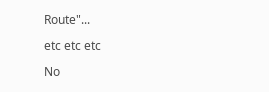Route"...

etc etc etc

No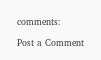comments:

Post a Comment